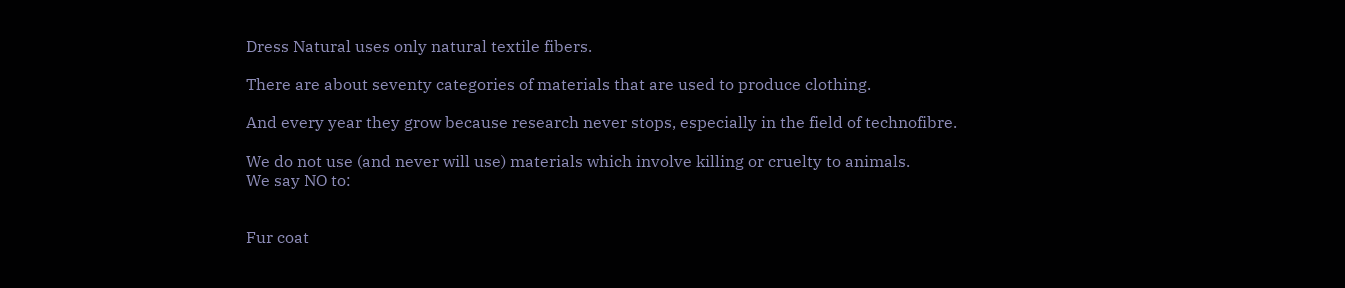Dress Natural uses only natural textile fibers.

There are about seventy categories of materials that are used to produce clothing.

And every year they grow because research never stops, especially in the field of technofibre.

We do not use (and never will use) materials which involve killing or cruelty to animals.
We say NO to:


Fur coat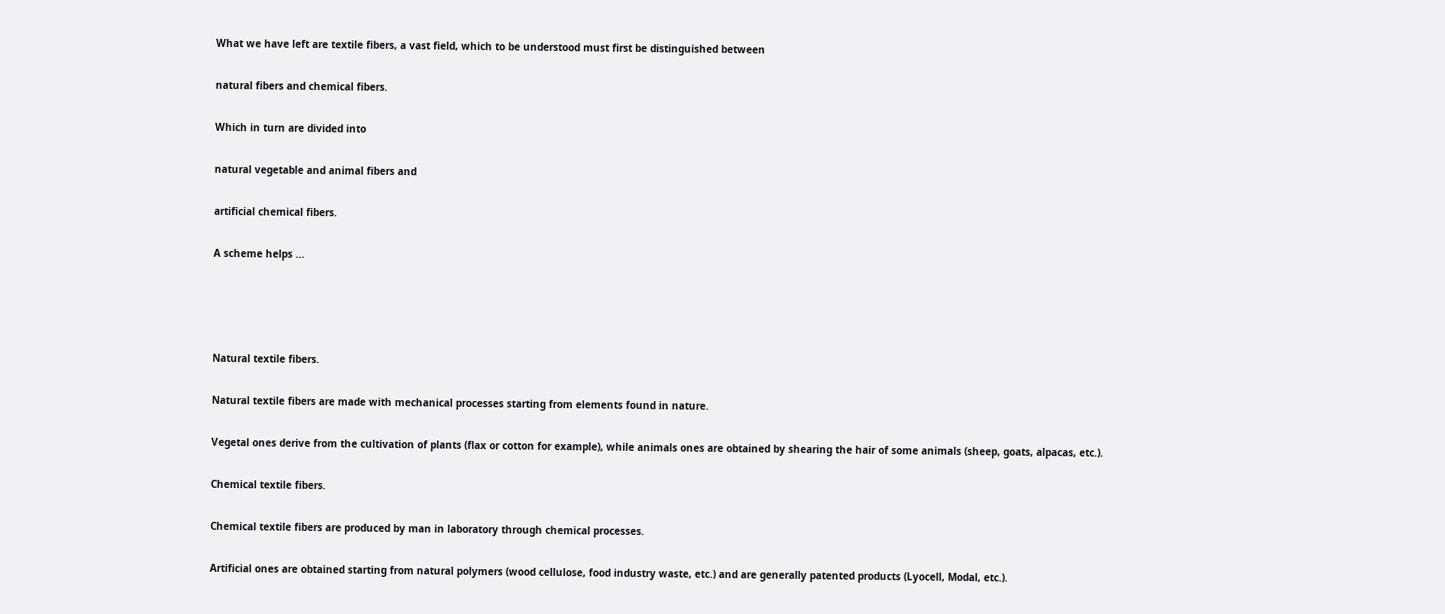What we have left are textile fibers, a vast field, which to be understood must first be distinguished between

natural fibers and chemical fibers.

Which in turn are divided into

natural vegetable and animal fibers and

artificial chemical fibers.

A scheme helps ...




Natural textile fibers.

Natural textile fibers are made with mechanical processes starting from elements found in nature.

Vegetal ones derive from the cultivation of plants (flax or cotton for example), while animals ones are obtained by shearing the hair of some animals (sheep, goats, alpacas, etc.).

Chemical textile fibers.

Chemical textile fibers are produced by man in laboratory through chemical processes.

Artificial ones are obtained starting from natural polymers (wood cellulose, food industry waste, etc.) and are generally patented products (Lyocell, Modal, etc.).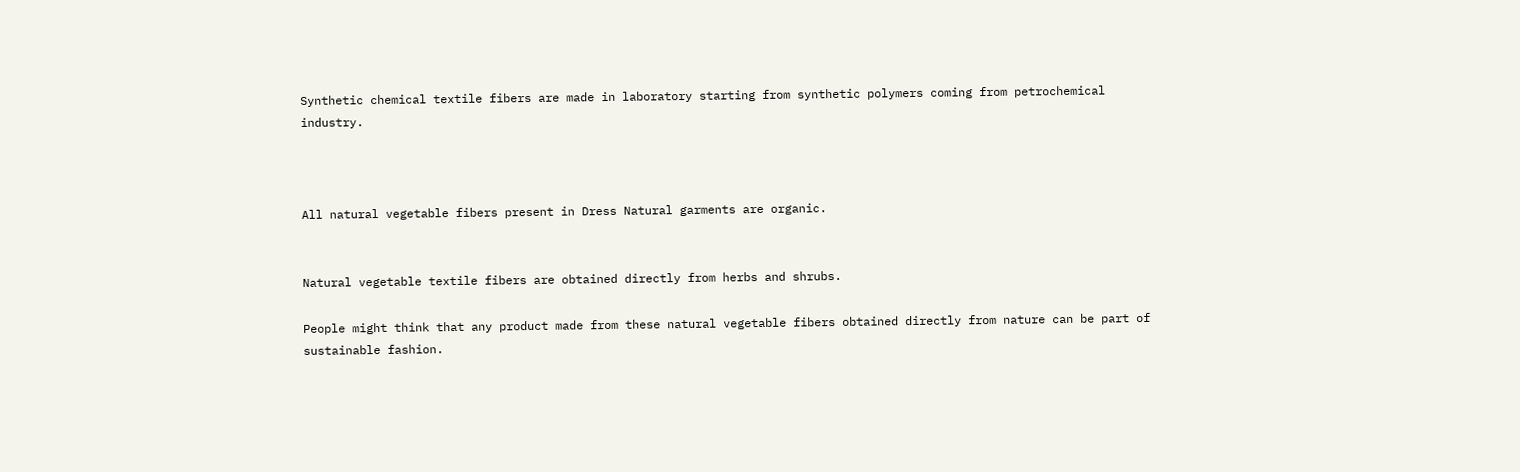Synthetic chemical textile fibers are made in laboratory starting from synthetic polymers coming from petrochemical industry.



All natural vegetable fibers present in Dress Natural garments are organic.


Natural vegetable textile fibers are obtained directly from herbs and shrubs.

People might think that any product made from these natural vegetable fibers obtained directly from nature can be part of sustainable fashion.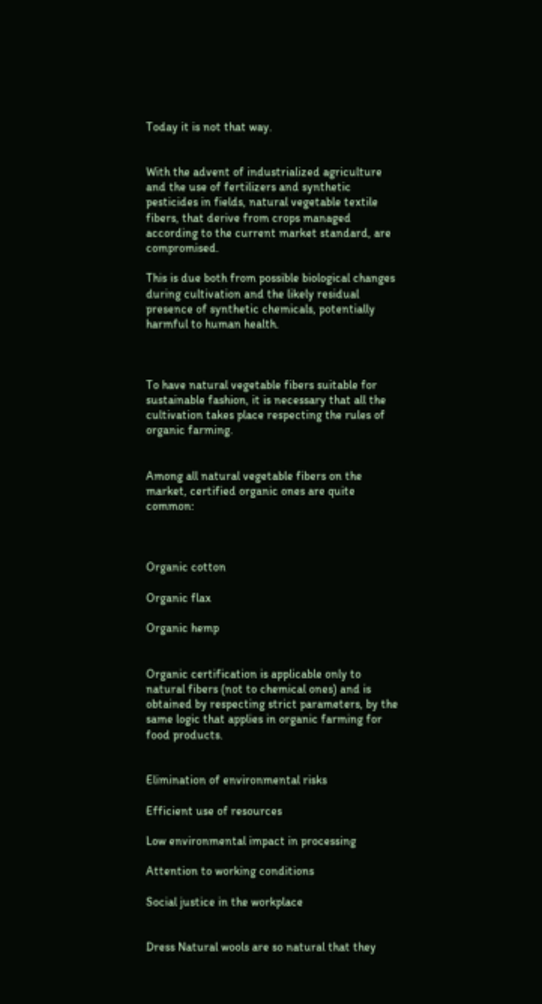Today it is not that way.


With the advent of industrialized agriculture and the use of fertilizers and synthetic pesticides in fields, natural vegetable textile fibers, that derive from crops managed according to the current market standard, are compromised.

This is due both from possible biological changes during cultivation and the likely residual presence of synthetic chemicals, potentially harmful to human health.



To have natural vegetable fibers suitable for sustainable fashion, it is necessary that all the cultivation takes place respecting the rules of organic farming.


Among all natural vegetable fibers on the market, certified organic ones are quite common:



Organic cotton

Organic flax

Organic hemp


Organic certification is applicable only to natural fibers (not to chemical ones) and is obtained by respecting strict parameters, by the same logic that applies in organic farming for food products.


Elimination of environmental risks

Efficient use of resources

Low environmental impact in processing

Attention to working conditions

Social justice in the workplace


Dress Natural wools are so natural that they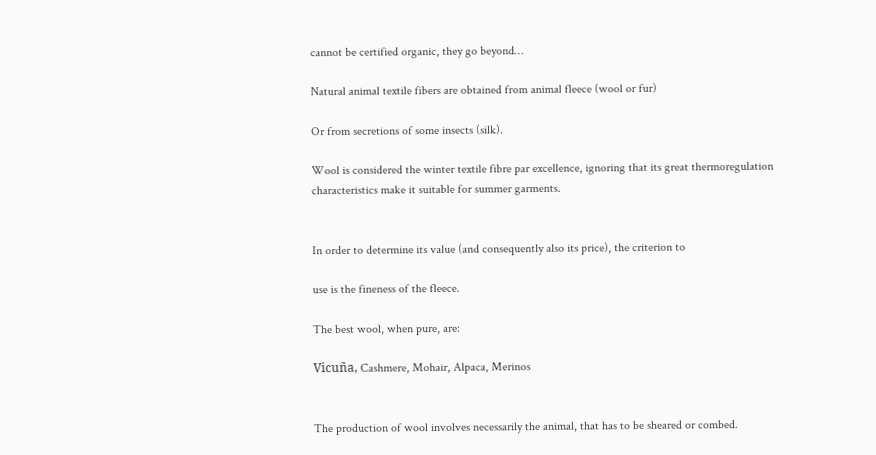cannot be certified organic, they go beyond…

Natural animal textile fibers are obtained from animal fleece (wool or fur)

Or from secretions of some insects (silk).

Wool is considered the winter textile fibre par excellence, ignoring that its great thermoregulation characteristics make it suitable for summer garments.


In order to determine its value (and consequently also its price), the criterion to

use is the fineness of the fleece.

The best wool, when pure, are:

Vicuña, Cashmere, Mohair, Alpaca, Merinos


The production of wool involves necessarily the animal, that has to be sheared or combed.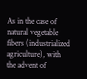As in the case of natural vegetable fibers (industrialized agriculture), with the advent of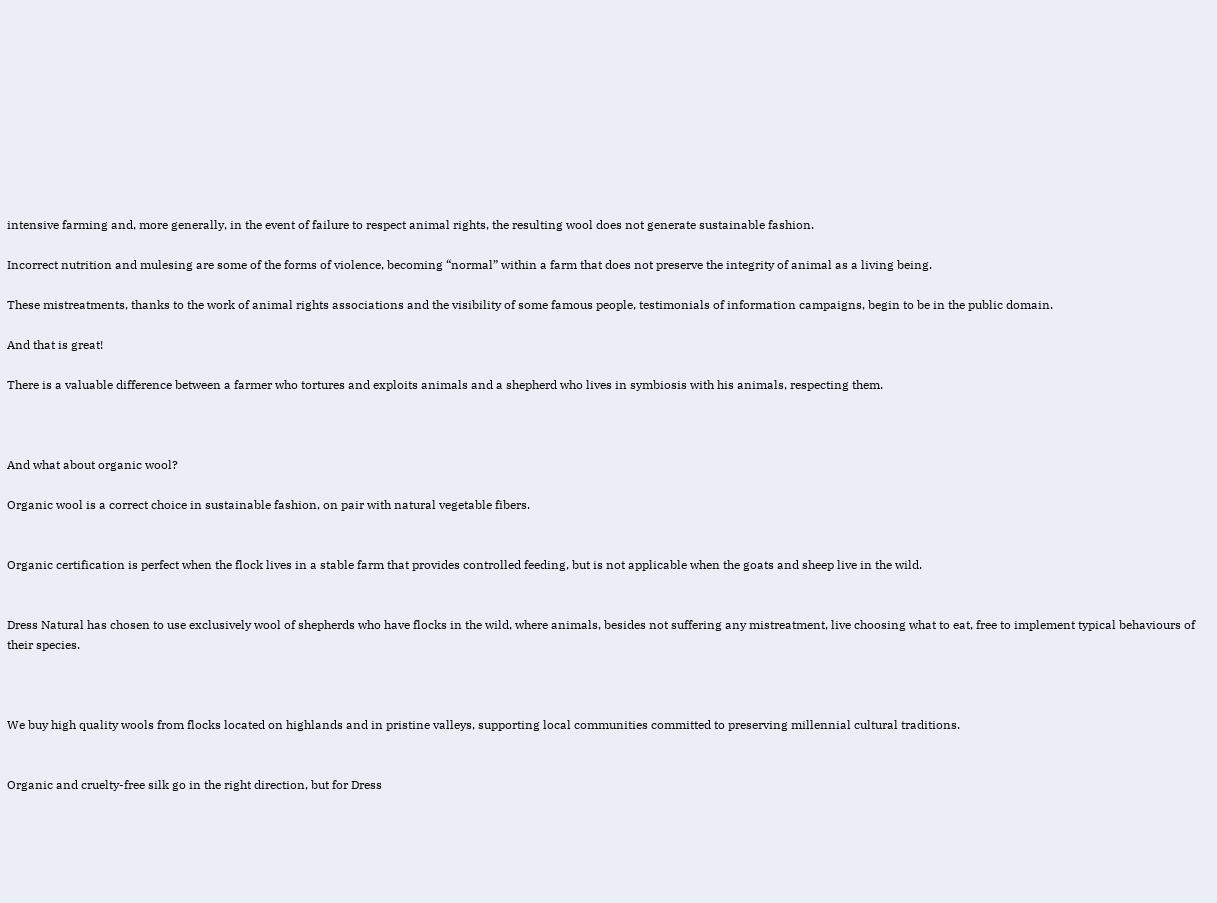intensive farming and, more generally, in the event of failure to respect animal rights, the resulting wool does not generate sustainable fashion.

Incorrect nutrition and mulesing are some of the forms of violence, becoming “normal” within a farm that does not preserve the integrity of animal as a living being.

These mistreatments, thanks to the work of animal rights associations and the visibility of some famous people, testimonials of information campaigns, begin to be in the public domain.

And that is great!

There is a valuable difference between a farmer who tortures and exploits animals and a shepherd who lives in symbiosis with his animals, respecting them.



And what about organic wool?

Organic wool is a correct choice in sustainable fashion, on pair with natural vegetable fibers.


Organic certification is perfect when the flock lives in a stable farm that provides controlled feeding, but is not applicable when the goats and sheep live in the wild.


Dress Natural has chosen to use exclusively wool of shepherds who have flocks in the wild, where animals, besides not suffering any mistreatment, live choosing what to eat, free to implement typical behaviours of their species.



We buy high quality wools from flocks located on highlands and in pristine valleys, supporting local communities committed to preserving millennial cultural traditions.


Organic and cruelty-free silk go in the right direction, but for Dress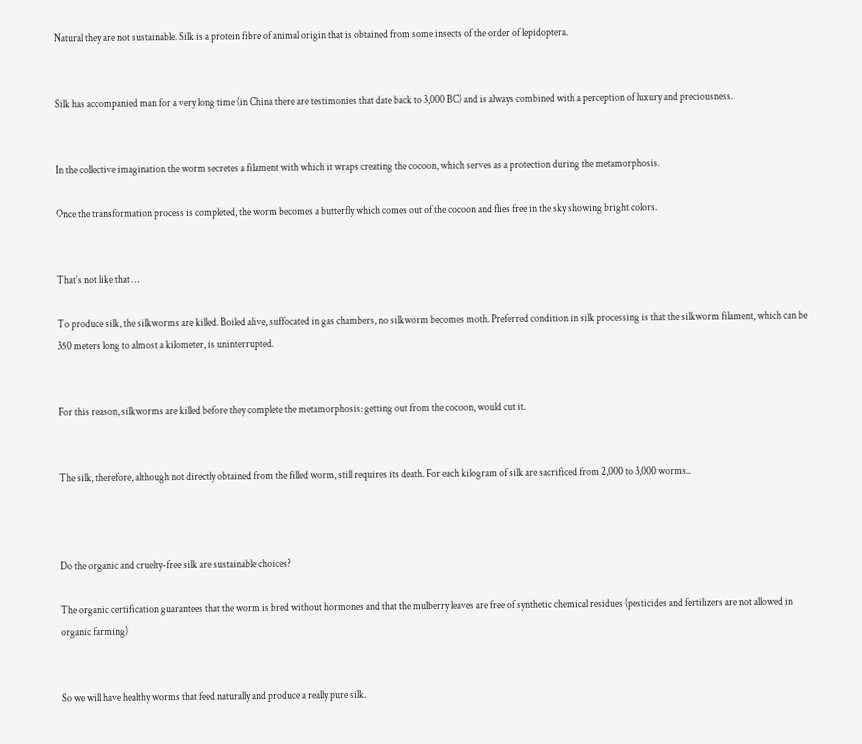Natural they are not sustainable. Silk is a protein fibre of animal origin that is obtained from some insects of the order of lepidoptera.


Silk has accompanied man for a very long time (in China there are testimonies that date back to 3,000 BC) and is always combined with a perception of luxury and preciousness.


In the collective imagination the worm secretes a filament with which it wraps creating the cocoon, which serves as a protection during the metamorphosis.

Once the transformation process is completed, the worm becomes a butterfly which comes out of the cocoon and flies free in the sky showing bright colors.


That’s not like that …

To produce silk, the silkworms are killed. Boiled alive, suffocated in gas chambers, no silkworm becomes moth. Preferred condition in silk processing is that the silkworm filament, which can be 350 meters long to almost a kilometer, is uninterrupted.


For this reason, silkworms are killed before they complete the metamorphosis: getting out from the cocoon, would cut it.


The silk, therefore, although not directly obtained from the filled worm, still requires its death. For each kilogram of silk are sacrificed from 2,000 to 3,000 worms..



Do the organic and cruelty-free silk are sustainable choices?

The organic certification guarantees that the worm is bred without hormones and that the mulberry leaves are free of synthetic chemical residues (pesticides and fertilizers are not allowed in organic farming)


So we will have healthy worms that feed naturally and produce a really pure silk.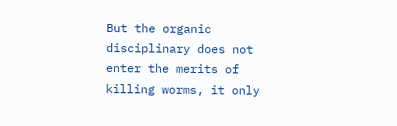But the organic disciplinary does not enter the merits of killing worms, it only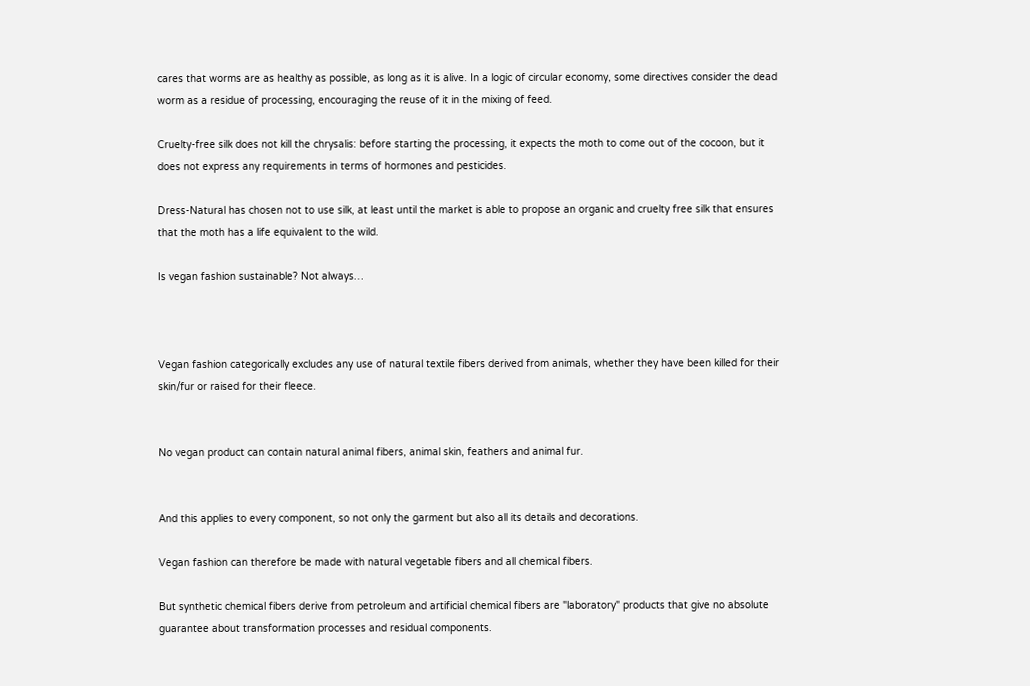cares that worms are as healthy as possible, as long as it is alive. In a logic of circular economy, some directives consider the dead worm as a residue of processing, encouraging the reuse of it in the mixing of feed.

Cruelty-free silk does not kill the chrysalis: before starting the processing, it expects the moth to come out of the cocoon, but it does not express any requirements in terms of hormones and pesticides.

Dress-Natural has chosen not to use silk, at least until the market is able to propose an organic and cruelty free silk that ensures that the moth has a life equivalent to the wild.

Is vegan fashion sustainable? Not always…



Vegan fashion categorically excludes any use of natural textile fibers derived from animals, whether they have been killed for their skin/fur or raised for their fleece.


No vegan product can contain natural animal fibers, animal skin, feathers and animal fur.


And this applies to every component, so not only the garment but also all its details and decorations.

Vegan fashion can therefore be made with natural vegetable fibers and all chemical fibers.

But synthetic chemical fibers derive from petroleum and artificial chemical fibers are "laboratory" products that give no absolute guarantee about transformation processes and residual components.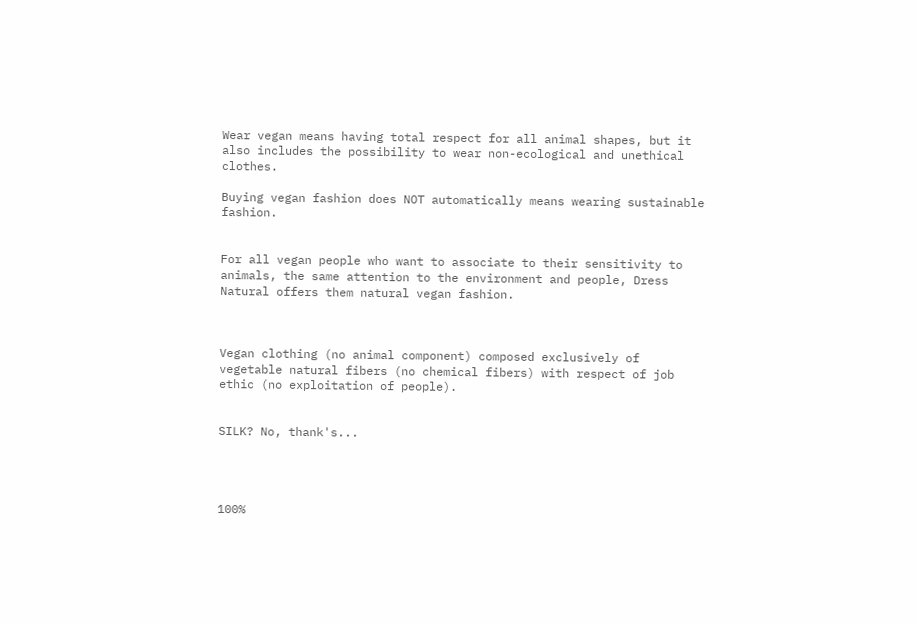Wear vegan means having total respect for all animal shapes, but it also includes the possibility to wear non-ecological and unethical clothes.

Buying vegan fashion does NOT automatically means wearing sustainable fashion.


For all vegan people who want to associate to their sensitivity to animals, the same attention to the environment and people, Dress Natural offers them natural vegan fashion.



Vegan clothing (no animal component) composed exclusively of vegetable natural fibers (no chemical fibers) with respect of job ethic (no exploitation of people).


SILK? No, thank's...




100%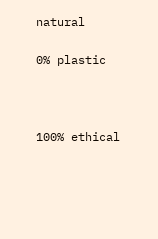natural

0% plastic



100% ethical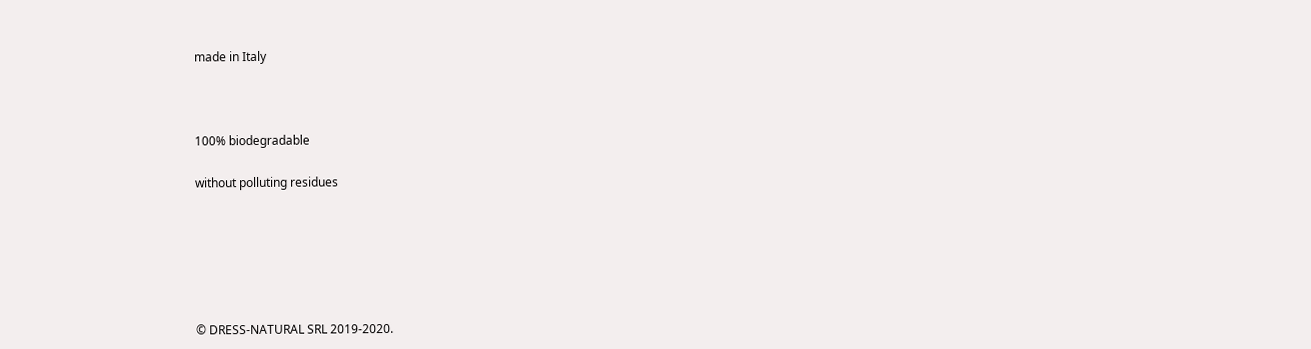made in Italy



100% biodegradable

without polluting residues






© DRESS-NATURAL SRL 2019-2020.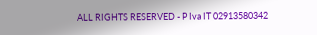ALL RIGHTS RESERVED - P Iva IT 02913580342